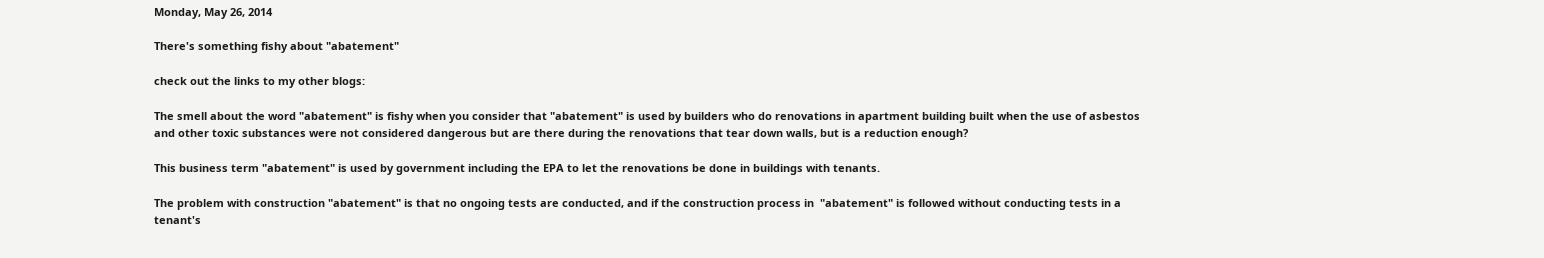Monday, May 26, 2014

There's something fishy about "abatement"

check out the links to my other blogs:

The smell about the word "abatement" is fishy when you consider that "abatement" is used by builders who do renovations in apartment building built when the use of asbestos and other toxic substances were not considered dangerous but are there during the renovations that tear down walls, but is a reduction enough?

This business term "abatement" is used by government including the EPA to let the renovations be done in buildings with tenants.

The problem with construction "abatement" is that no ongoing tests are conducted, and if the construction process in  "abatement" is followed without conducting tests in a tenant's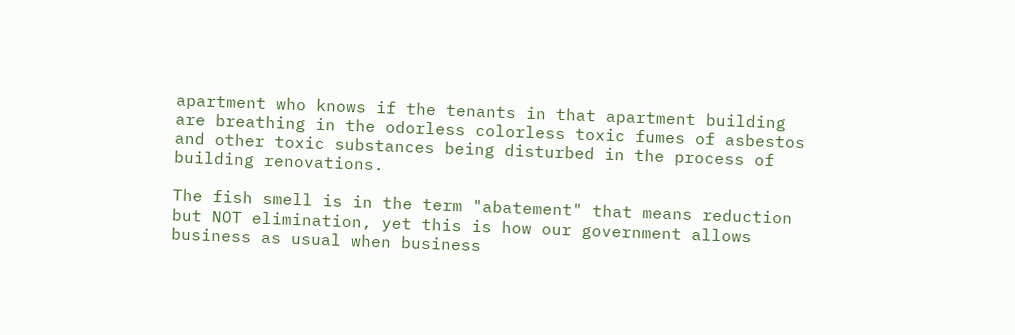apartment who knows if the tenants in that apartment building are breathing in the odorless colorless toxic fumes of asbestos and other toxic substances being disturbed in the process of building renovations.

The fish smell is in the term "abatement" that means reduction but NOT elimination, yet this is how our government allows business as usual when business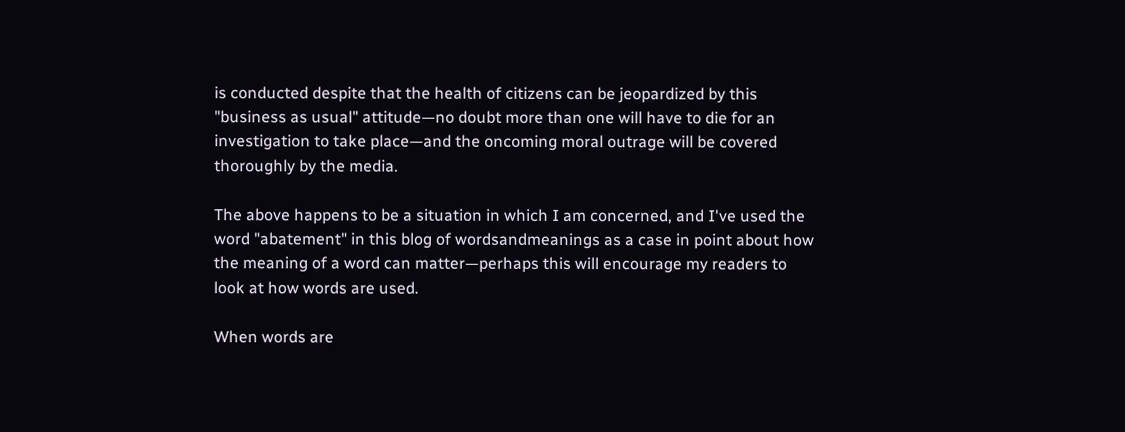is conducted despite that the health of citizens can be jeopardized by this "business as usual" attitude—no doubt more than one will have to die for an investigation to take place—and the oncoming moral outrage will be covered thoroughly by the media.

The above happens to be a situation in which I am concerned, and I've used the word "abatement" in this blog of wordsandmeanings as a case in point about how the meaning of a word can matter—perhaps this will encourage my readers to look at how words are used.

When words are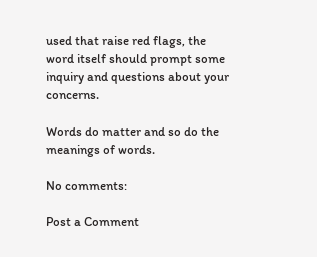used that raise red flags, the word itself should prompt some inquiry and questions about your concerns.

Words do matter and so do the meanings of words.

No comments:

Post a Comment